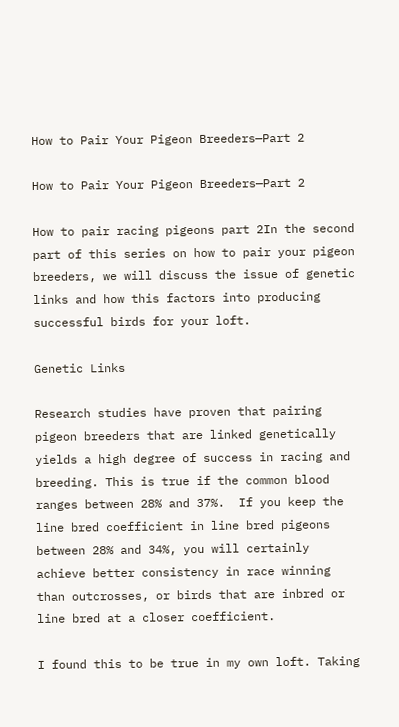How to Pair Your Pigeon Breeders—Part 2

How to Pair Your Pigeon Breeders—Part 2

How to pair racing pigeons part 2In the second part of this series on how to pair your pigeon breeders, we will discuss the issue of genetic links and how this factors into producing successful birds for your loft.

Genetic Links

Research studies have proven that pairing pigeon breeders that are linked genetically yields a high degree of success in racing and breeding. This is true if the common blood ranges between 28% and 37%.  If you keep the line bred coefficient in line bred pigeons between 28% and 34%, you will certainly achieve better consistency in race winning than outcrosses, or birds that are inbred or line bred at a closer coefficient.

I found this to be true in my own loft. Taking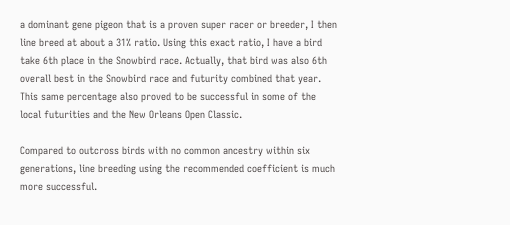a dominant gene pigeon that is a proven super racer or breeder, I then line breed at about a 31% ratio. Using this exact ratio, I have a bird take 6th place in the Snowbird race. Actually, that bird was also 6th overall best in the Snowbird race and futurity combined that year. This same percentage also proved to be successful in some of the local futurities and the New Orleans Open Classic.

Compared to outcross birds with no common ancestry within six generations, line breeding using the recommended coefficient is much more successful.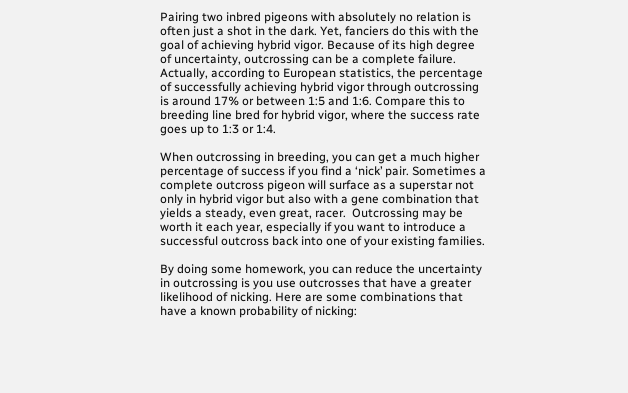Pairing two inbred pigeons with absolutely no relation is often just a shot in the dark. Yet, fanciers do this with the goal of achieving hybrid vigor. Because of its high degree of uncertainty, outcrossing can be a complete failure. Actually, according to European statistics, the percentage of successfully achieving hybrid vigor through outcrossing is around 17% or between 1:5 and 1:6. Compare this to breeding line bred for hybrid vigor, where the success rate goes up to 1:3 or 1:4.

When outcrossing in breeding, you can get a much higher percentage of success if you find a ‘nick’ pair. Sometimes a complete outcross pigeon will surface as a superstar not only in hybrid vigor but also with a gene combination that yields a steady, even great, racer.  Outcrossing may be worth it each year, especially if you want to introduce a successful outcross back into one of your existing families.

By doing some homework, you can reduce the uncertainty in outcrossing is you use outcrosses that have a greater likelihood of nicking. Here are some combinations that have a known probability of nicking: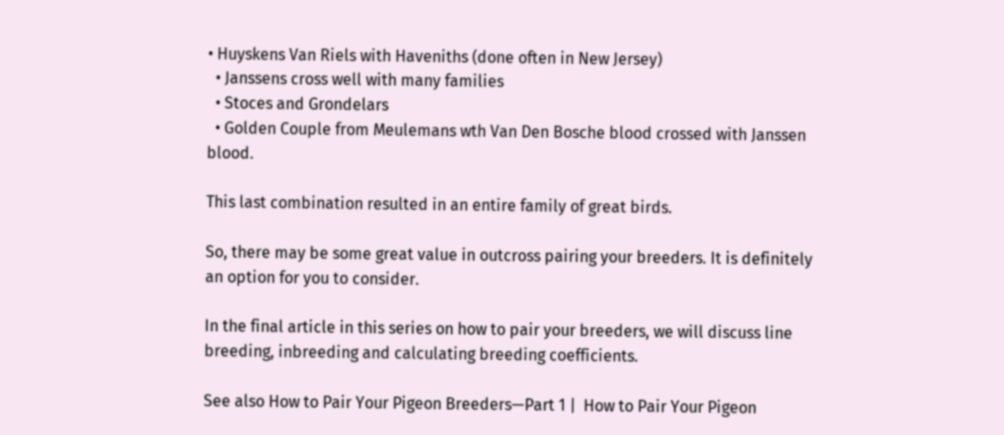• Huyskens Van Riels with Haveniths (done often in New Jersey)
  • Janssens cross well with many families
  • Stoces and Grondelars
  • Golden Couple from Meulemans wth Van Den Bosche blood crossed with Janssen blood.

This last combination resulted in an entire family of great birds.

So, there may be some great value in outcross pairing your breeders. It is definitely an option for you to consider.

In the final article in this series on how to pair your breeders, we will discuss line breeding, inbreeding and calculating breeding coefficients.

See also How to Pair Your Pigeon Breeders—Part 1 |  How to Pair Your Pigeon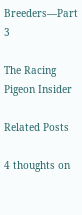Breeders—Part 3

The Racing Pigeon Insider

Related Posts

4 thoughts on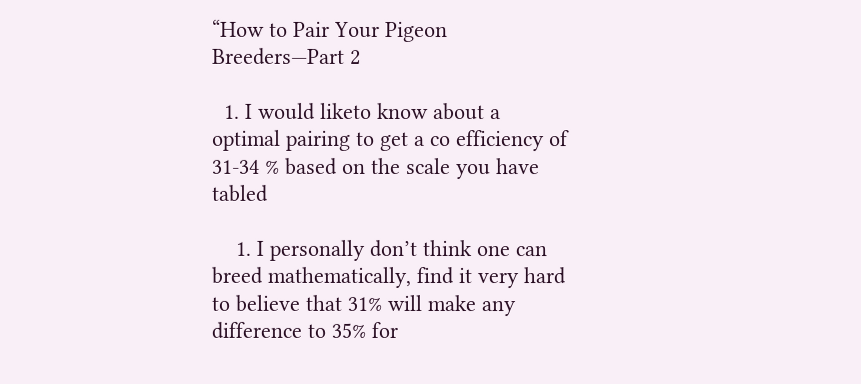“How to Pair Your Pigeon Breeders—Part 2

  1. I would liketo know about a optimal pairing to get a co efficiency of 31-34 % based on the scale you have tabled

    1. I personally don’t think one can breed mathematically, find it very hard to believe that 31% will make any difference to 35% for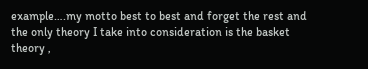example….my motto best to best and forget the rest and the only theory I take into consideration is the basket theory ,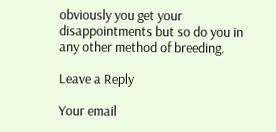obviously you get your disappointments but so do you in any other method of breeding.

Leave a Reply

Your email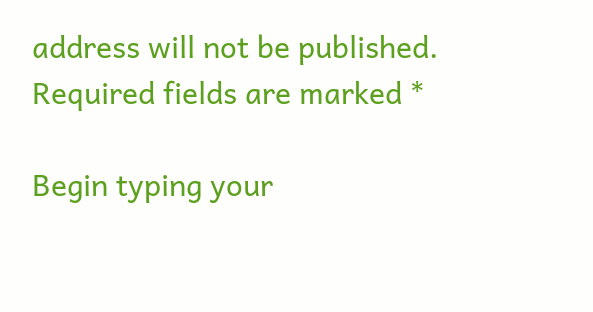address will not be published. Required fields are marked *

Begin typing your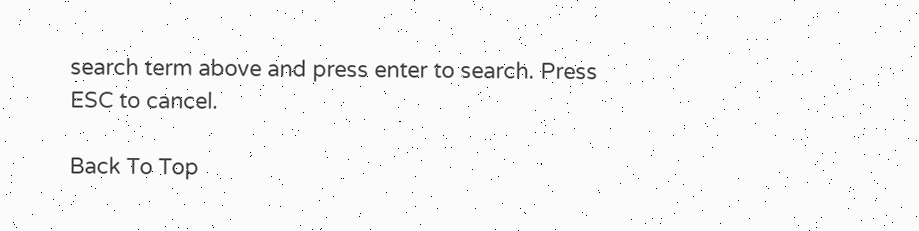search term above and press enter to search. Press ESC to cancel.

Back To Top